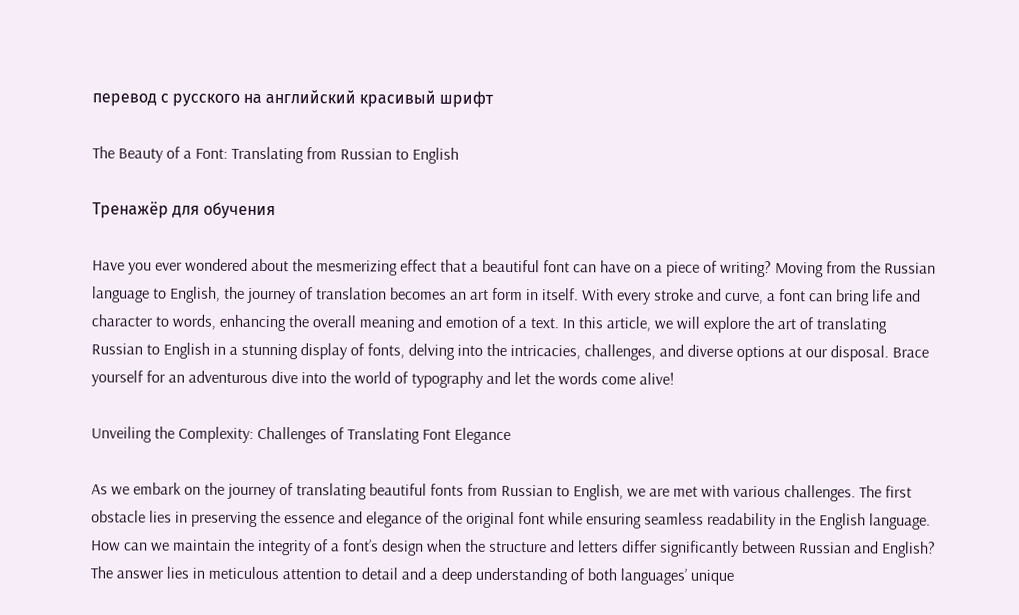перевод с русского на английский красивый шрифт

The Beauty of a Font: Translating from Russian to English

Тренажёр для обучения

Have you ever wondered about the mesmerizing effect that a beautiful font can have on a piece of writing? Moving from the Russian language to English, the journey of translation becomes an art form in itself. With every stroke and curve, a font can bring life and character to words, enhancing the overall meaning and emotion of a text. In this article, we will explore the art of translating Russian to English in a stunning display of fonts, delving into the intricacies, challenges, and diverse options at our disposal. Brace yourself for an adventurous dive into the world of typography and let the words come alive!

Unveiling the Complexity: Challenges of Translating Font Elegance

As we embark on the journey of translating beautiful fonts from Russian to English, we are met with various challenges. The first obstacle lies in preserving the essence and elegance of the original font while ensuring seamless readability in the English language. How can we maintain the integrity of a font’s design when the structure and letters differ significantly between Russian and English? The answer lies in meticulous attention to detail and a deep understanding of both languages’ unique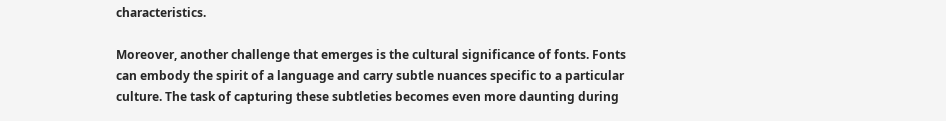characteristics.

Moreover, another challenge that emerges is the cultural significance of fonts. Fonts can embody the spirit of a language and carry subtle nuances specific to a particular culture. The task of capturing these subtleties becomes even more daunting during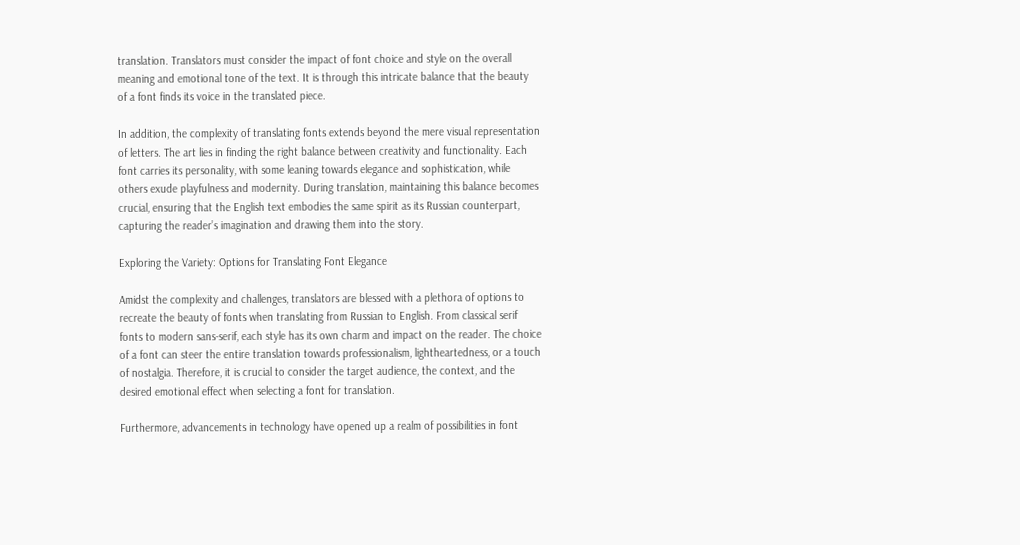translation. Translators must consider the impact of font choice and style on the overall meaning and emotional tone of the text. It is through this intricate balance that the beauty of a font finds its voice in the translated piece.

In addition, the complexity of translating fonts extends beyond the mere visual representation of letters. The art lies in finding the right balance between creativity and functionality. Each font carries its personality, with some leaning towards elegance and sophistication, while others exude playfulness and modernity. During translation, maintaining this balance becomes crucial, ensuring that the English text embodies the same spirit as its Russian counterpart, capturing the reader’s imagination and drawing them into the story.

Exploring the Variety: Options for Translating Font Elegance

Amidst the complexity and challenges, translators are blessed with a plethora of options to recreate the beauty of fonts when translating from Russian to English. From classical serif fonts to modern sans-serif, each style has its own charm and impact on the reader. The choice of a font can steer the entire translation towards professionalism, lightheartedness, or a touch of nostalgia. Therefore, it is crucial to consider the target audience, the context, and the desired emotional effect when selecting a font for translation.

Furthermore, advancements in technology have opened up a realm of possibilities in font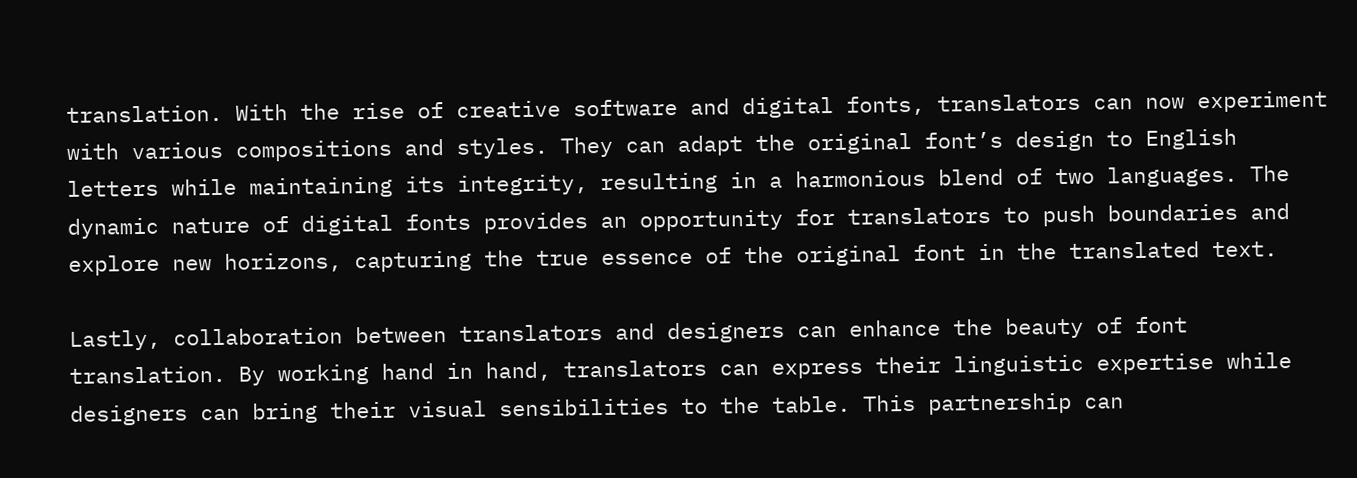translation. With the rise of creative software and digital fonts, translators can now experiment with various compositions and styles. They can adapt the original font’s design to English letters while maintaining its integrity, resulting in a harmonious blend of two languages. The dynamic nature of digital fonts provides an opportunity for translators to push boundaries and explore new horizons, capturing the true essence of the original font in the translated text.

Lastly, collaboration between translators and designers can enhance the beauty of font translation. By working hand in hand, translators can express their linguistic expertise while designers can bring their visual sensibilities to the table. This partnership can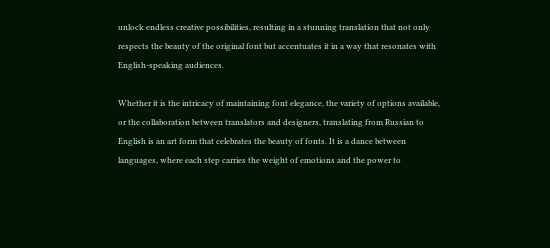unlock endless creative possibilities, resulting in a stunning translation that not only respects the beauty of the original font but accentuates it in a way that resonates with English-speaking audiences.

Whether it is the intricacy of maintaining font elegance, the variety of options available, or the collaboration between translators and designers, translating from Russian to English is an art form that celebrates the beauty of fonts. It is a dance between languages, where each step carries the weight of emotions and the power to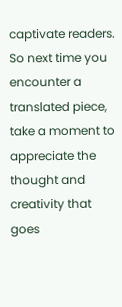captivate readers. So next time you encounter a translated piece, take a moment to appreciate the thought and creativity that goes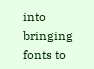into bringing fonts to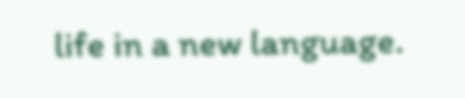life in a new language.